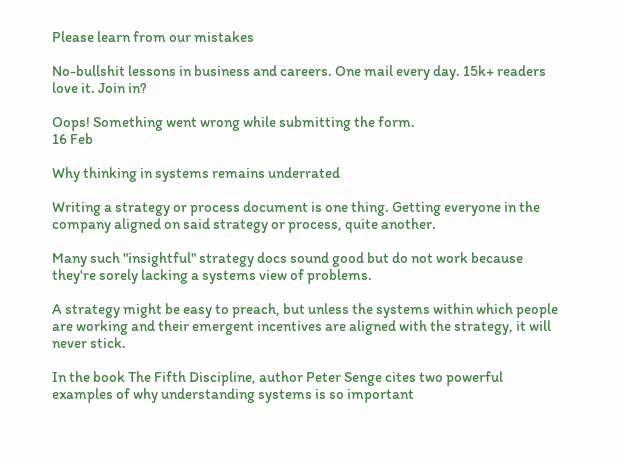Please learn from our mistakes

No-bullshit lessons in business and careers. One mail every day. 15k+ readers love it. Join in?

Oops! Something went wrong while submitting the form.
16 Feb

Why thinking in systems remains underrated

Writing a strategy or process document is one thing. Getting everyone in the company aligned on said strategy or process, quite another.

Many such "insightful" strategy docs sound good but do not work because they're sorely lacking a systems view of problems.

A strategy might be easy to preach, but unless the systems within which people are working and their emergent incentives are aligned with the strategy, it will never stick.

In the book The Fifth Discipline, author Peter Senge cites two powerful examples of why understanding systems is so important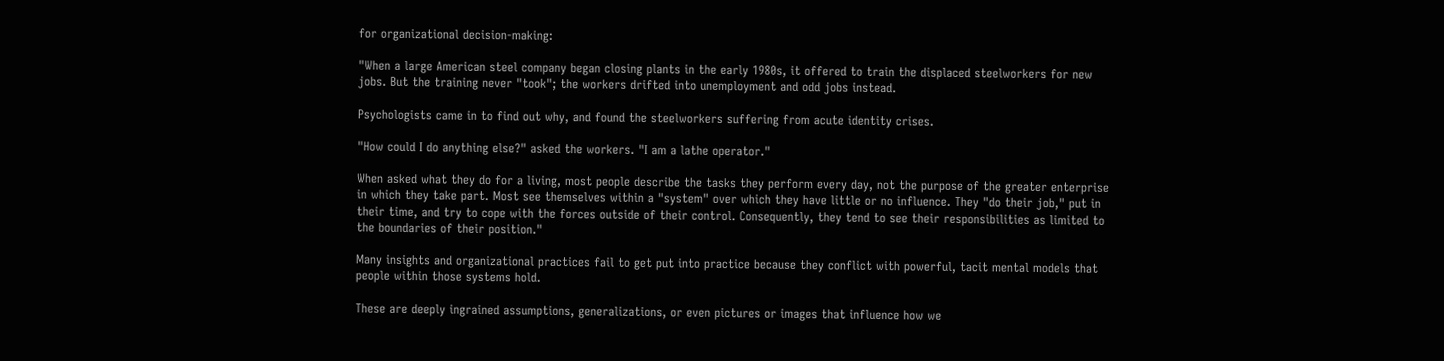for organizational decision-making:

"When a large American steel company began closing plants in the early 1980s, it offered to train the displaced steelworkers for new jobs. But the training never "took"; the workers drifted into unemployment and odd jobs instead.

Psychologists came in to find out why, and found the steelworkers suffering from acute identity crises.

"How could I do anything else?" asked the workers. "I am a lathe operator."

When asked what they do for a living, most people describe the tasks they perform every day, not the purpose of the greater enterprise in which they take part. Most see themselves within a "system" over which they have little or no influence. They "do their job," put in their time, and try to cope with the forces outside of their control. Consequently, they tend to see their responsibilities as limited to the boundaries of their position."

Many insights and organizational practices fail to get put into practice because they conflict with powerful, tacit mental models that people within those systems hold.

These are deeply ingrained assumptions, generalizations, or even pictures or images that influence how we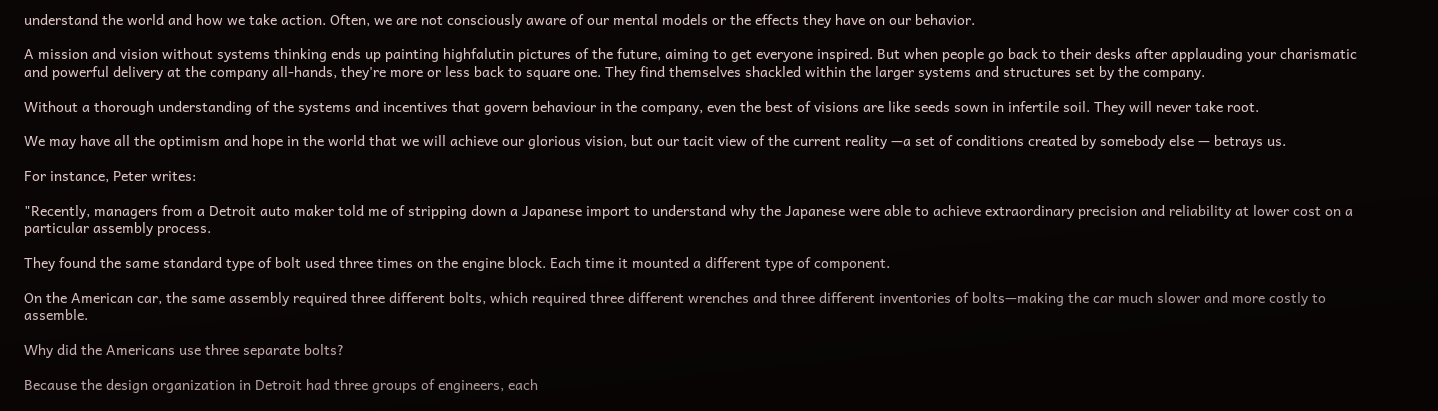understand the world and how we take action. Often, we are not consciously aware of our mental models or the effects they have on our behavior.

A mission and vision without systems thinking ends up painting highfalutin pictures of the future, aiming to get everyone inspired. But when people go back to their desks after applauding your charismatic and powerful delivery at the company all-hands, they're more or less back to square one. They find themselves shackled within the larger systems and structures set by the company.

Without a thorough understanding of the systems and incentives that govern behaviour in the company, even the best of visions are like seeds sown in infertile soil. They will never take root.

We may have all the optimism and hope in the world that we will achieve our glorious vision, but our tacit view of the current reality —a set of conditions created by somebody else — betrays us.

For instance, Peter writes:

"Recently, managers from a Detroit auto maker told me of stripping down a Japanese import to understand why the Japanese were able to achieve extraordinary precision and reliability at lower cost on a particular assembly process.

They found the same standard type of bolt used three times on the engine block. Each time it mounted a different type of component.

On the American car, the same assembly required three different bolts, which required three different wrenches and three different inventories of bolts—making the car much slower and more costly to assemble.

Why did the Americans use three separate bolts?

Because the design organization in Detroit had three groups of engineers, each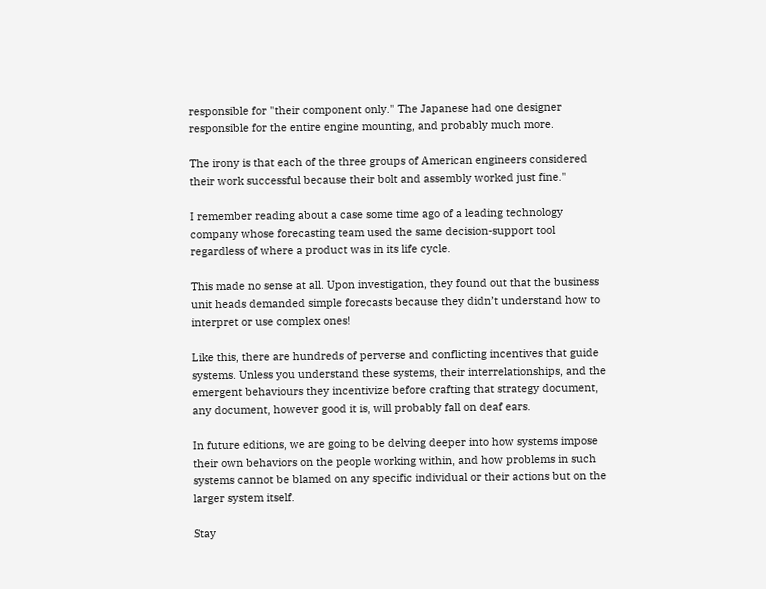responsible for "their component only." The Japanese had one designer responsible for the entire engine mounting, and probably much more.

The irony is that each of the three groups of American engineers considered their work successful because their bolt and assembly worked just fine."

I remember reading about a case some time ago of a leading technology company whose forecasting team used the same decision-support tool regardless of where a product was in its life cycle.

This made no sense at all. Upon investigation, they found out that the business unit heads demanded simple forecasts because they didn’t understand how to interpret or use complex ones!

Like this, there are hundreds of perverse and conflicting incentives that guide systems. Unless you understand these systems, their interrelationships, and the emergent behaviours they incentivize before crafting that strategy document, any document, however good it is, will probably fall on deaf ears.

In future editions, we are going to be delving deeper into how systems impose their own behaviors on the people working within, and how problems in such systems cannot be blamed on any specific individual or their actions but on the larger system itself.

Stay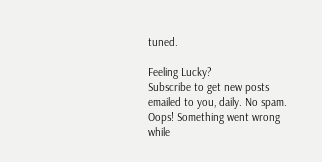tuned.

Feeling Lucky?
Subscribe to get new posts emailed to you, daily. No spam.
Oops! Something went wrong while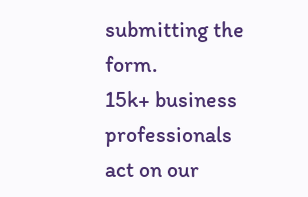submitting the form.
15k+ business professionals act on our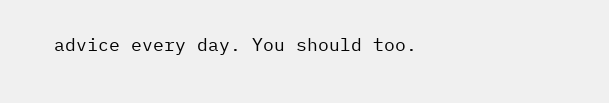advice every day. You should too.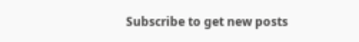Subscribe to get new posts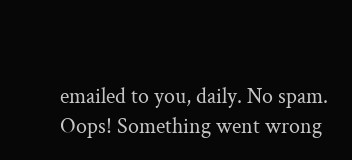emailed to you, daily. No spam.
Oops! Something went wrong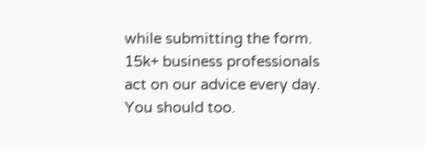while submitting the form.
15k+ business professionals act on our advice every day. You should too.